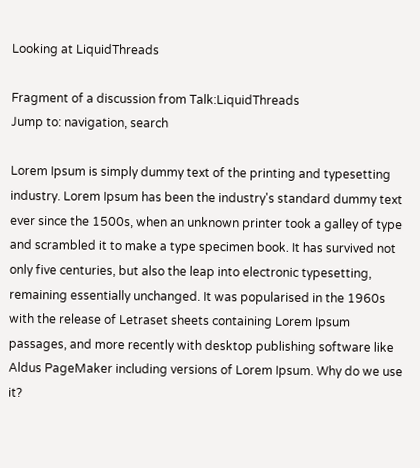Looking at LiquidThreads

Fragment of a discussion from Talk:LiquidThreads
Jump to: navigation, search

Lorem Ipsum is simply dummy text of the printing and typesetting industry. Lorem Ipsum has been the industry's standard dummy text ever since the 1500s, when an unknown printer took a galley of type and scrambled it to make a type specimen book. It has survived not only five centuries, but also the leap into electronic typesetting, remaining essentially unchanged. It was popularised in the 1960s with the release of Letraset sheets containing Lorem Ipsum passages, and more recently with desktop publishing software like Aldus PageMaker including versions of Lorem Ipsum. Why do we use it?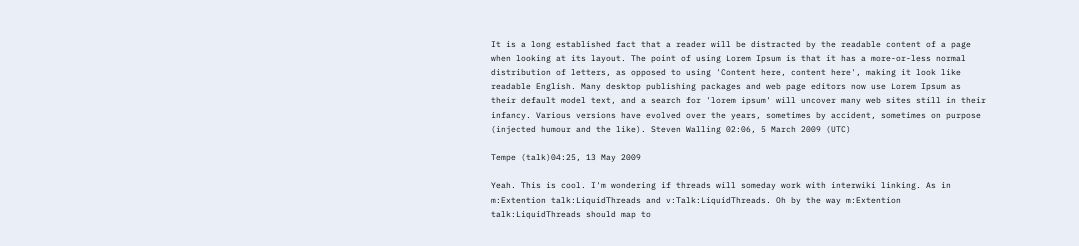It is a long established fact that a reader will be distracted by the readable content of a page when looking at its layout. The point of using Lorem Ipsum is that it has a more-or-less normal distribution of letters, as opposed to using 'Content here, content here', making it look like readable English. Many desktop publishing packages and web page editors now use Lorem Ipsum as their default model text, and a search for 'lorem ipsum' will uncover many web sites still in their infancy. Various versions have evolved over the years, sometimes by accident, sometimes on purpose (injected humour and the like). Steven Walling 02:06, 5 March 2009 (UTC)

Tempe (talk)04:25, 13 May 2009

Yeah. This is cool. I'm wondering if threads will someday work with interwiki linking. As in m:Extention talk:LiquidThreads and v:Talk:LiquidThreads. Oh by the way m:Extention talk:LiquidThreads should map to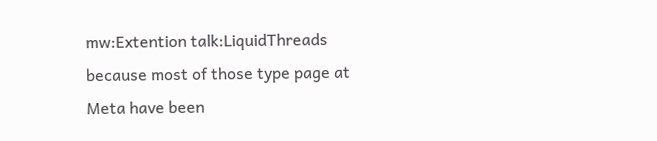mw:Extention talk:LiquidThreads because most of those type page at Meta have been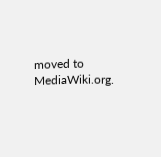moved to MediaWiki.org.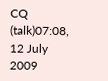CQ (talk)07:08, 12 July 2009